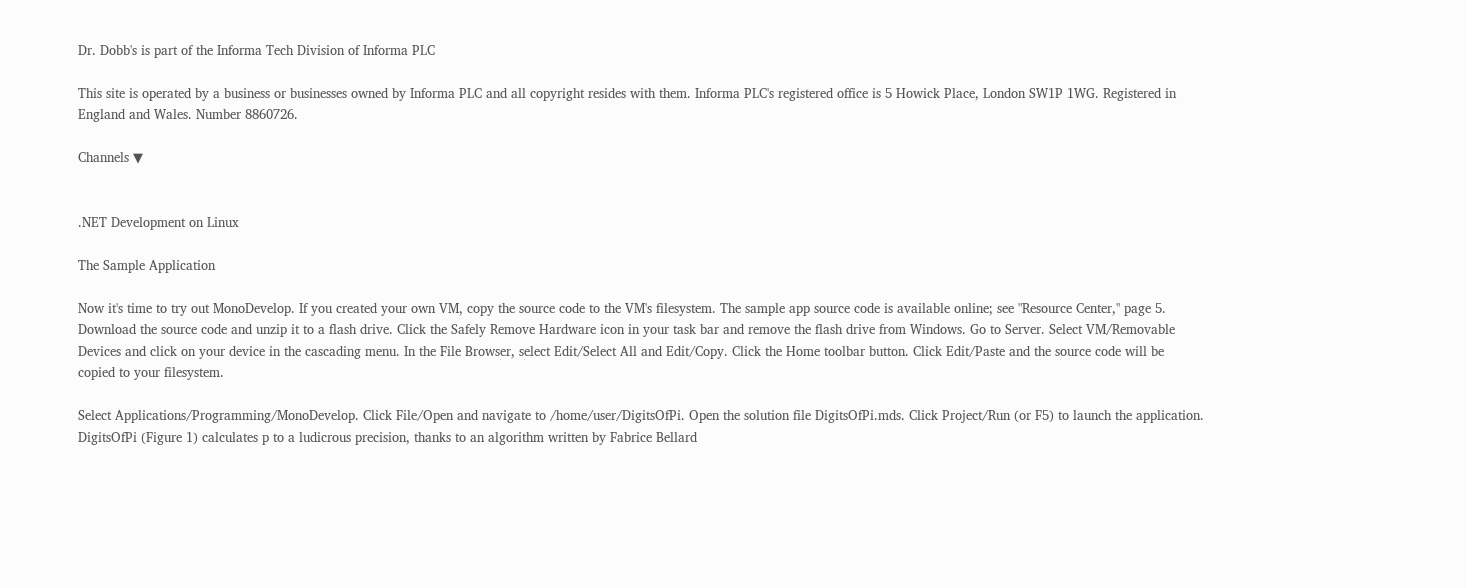Dr. Dobb's is part of the Informa Tech Division of Informa PLC

This site is operated by a business or businesses owned by Informa PLC and all copyright resides with them. Informa PLC's registered office is 5 Howick Place, London SW1P 1WG. Registered in England and Wales. Number 8860726.

Channels ▼


.NET Development on Linux

The Sample Application

Now it's time to try out MonoDevelop. If you created your own VM, copy the source code to the VM's filesystem. The sample app source code is available online; see "Resource Center," page 5. Download the source code and unzip it to a flash drive. Click the Safely Remove Hardware icon in your task bar and remove the flash drive from Windows. Go to Server. Select VM/Removable Devices and click on your device in the cascading menu. In the File Browser, select Edit/Select All and Edit/Copy. Click the Home toolbar button. Click Edit/Paste and the source code will be copied to your filesystem.

Select Applications/Programming/MonoDevelop. Click File/Open and navigate to /home/user/DigitsOfPi. Open the solution file DigitsOfPi.mds. Click Project/Run (or F5) to launch the application. DigitsOfPi (Figure 1) calculates p to a ludicrous precision, thanks to an algorithm written by Fabrice Bellard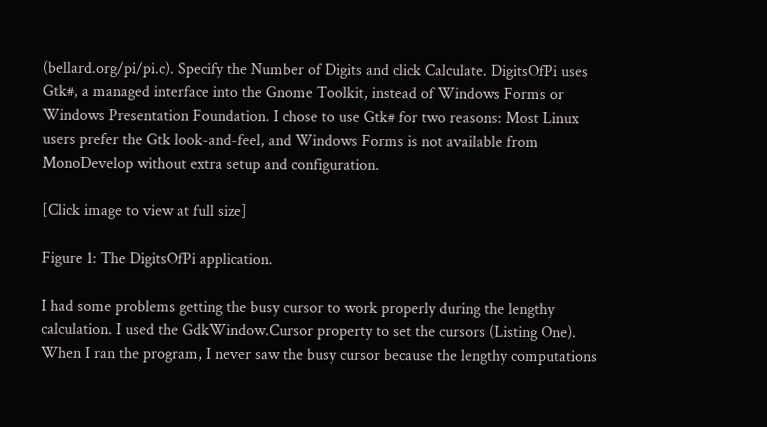(bellard.org/pi/pi.c). Specify the Number of Digits and click Calculate. DigitsOfPi uses Gtk#, a managed interface into the Gnome Toolkit, instead of Windows Forms or Windows Presentation Foundation. I chose to use Gtk# for two reasons: Most Linux users prefer the Gtk look-and-feel, and Windows Forms is not available from MonoDevelop without extra setup and configuration.

[Click image to view at full size]

Figure 1: The DigitsOfPi application.

I had some problems getting the busy cursor to work properly during the lengthy calculation. I used the GdkWindow.Cursor property to set the cursors (Listing One). When I ran the program, I never saw the busy cursor because the lengthy computations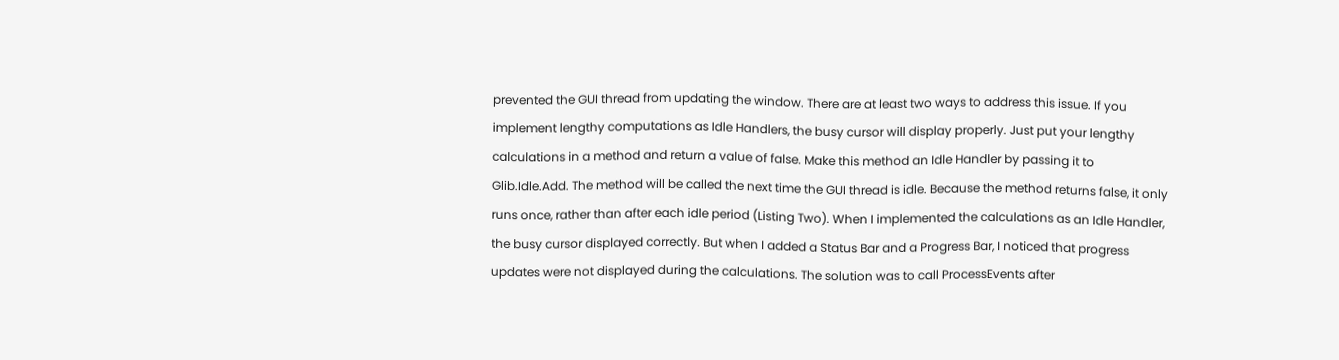prevented the GUI thread from updating the window. There are at least two ways to address this issue. If you implement lengthy computations as Idle Handlers, the busy cursor will display properly. Just put your lengthy calculations in a method and return a value of false. Make this method an Idle Handler by passing it to Glib.Idle.Add. The method will be called the next time the GUI thread is idle. Because the method returns false, it only runs once, rather than after each idle period (Listing Two). When I implemented the calculations as an Idle Handler, the busy cursor displayed correctly. But when I added a Status Bar and a Progress Bar, I noticed that progress updates were not displayed during the calculations. The solution was to call ProcessEvents after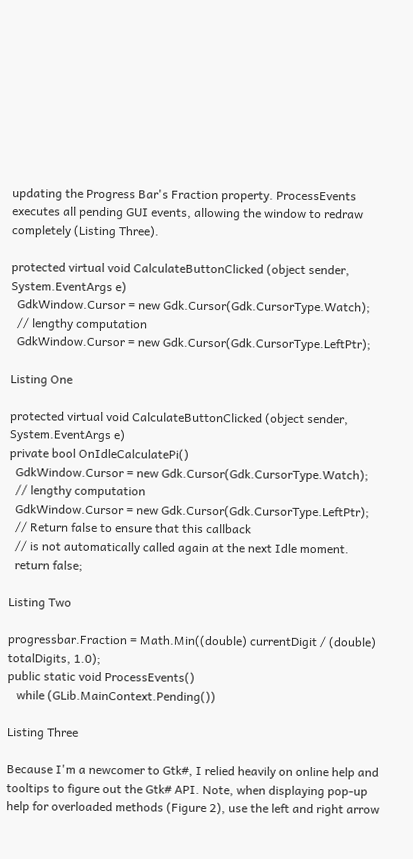updating the Progress Bar's Fraction property. ProcessEvents executes all pending GUI events, allowing the window to redraw completely (Listing Three).

protected virtual void CalculateButtonClicked (object sender, System.EventArgs e)
  GdkWindow.Cursor = new Gdk.Cursor(Gdk.CursorType.Watch);
  // lengthy computation
  GdkWindow.Cursor = new Gdk.Cursor(Gdk.CursorType.LeftPtr);

Listing One

protected virtual void CalculateButtonClicked (object sender, System.EventArgs e)
private bool OnIdleCalculatePi()
  GdkWindow.Cursor = new Gdk.Cursor(Gdk.CursorType.Watch);
  // lengthy computation
  GdkWindow.Cursor = new Gdk.Cursor(Gdk.CursorType.LeftPtr);
  // Return false to ensure that this callback
  // is not automatically called again at the next Idle moment.
  return false;

Listing Two

progressbar.Fraction = Math.Min((double) currentDigit / (double) totalDigits, 1.0);
public static void ProcessEvents()
   while (GLib.MainContext.Pending())

Listing Three

Because I'm a newcomer to Gtk#, I relied heavily on online help and tooltips to figure out the Gtk# API. Note, when displaying pop-up help for overloaded methods (Figure 2), use the left and right arrow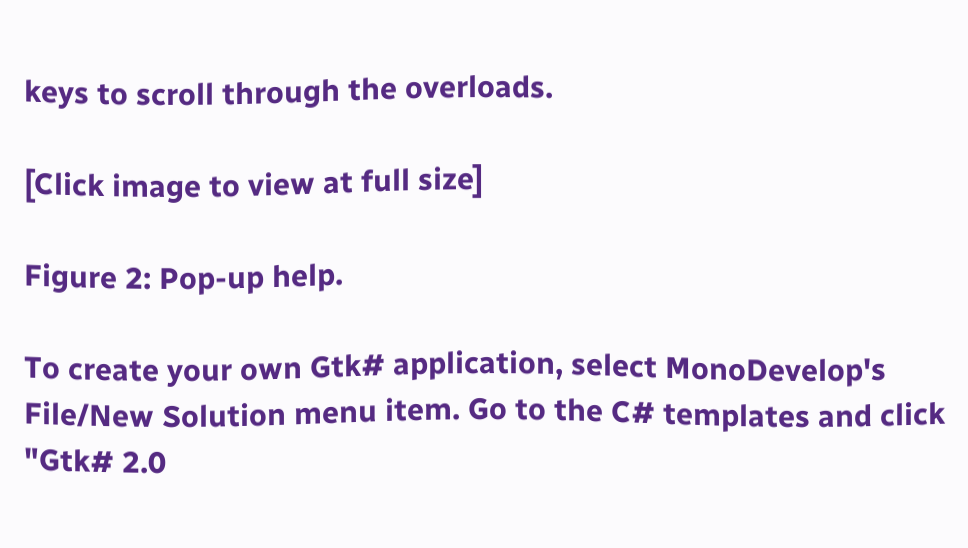keys to scroll through the overloads.

[Click image to view at full size]

Figure 2: Pop-up help.

To create your own Gtk# application, select MonoDevelop's File/New Solution menu item. Go to the C# templates and click "Gtk# 2.0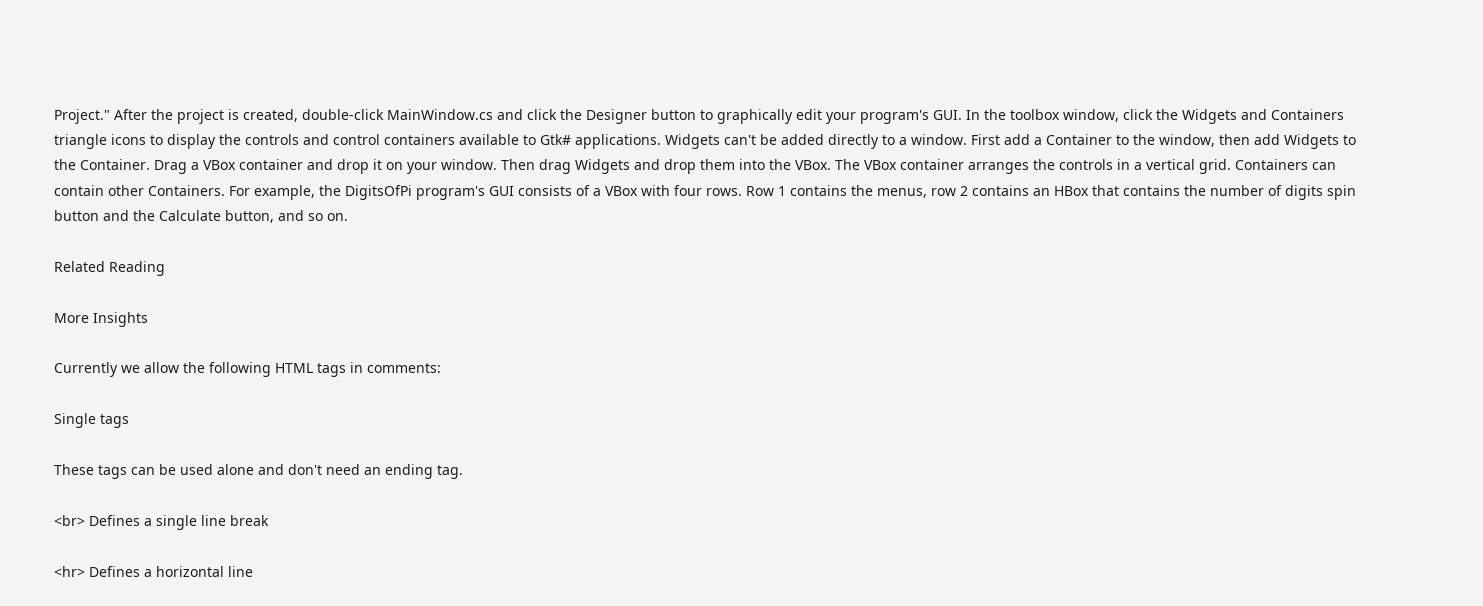Project." After the project is created, double-click MainWindow.cs and click the Designer button to graphically edit your program's GUI. In the toolbox window, click the Widgets and Containers triangle icons to display the controls and control containers available to Gtk# applications. Widgets can't be added directly to a window. First add a Container to the window, then add Widgets to the Container. Drag a VBox container and drop it on your window. Then drag Widgets and drop them into the VBox. The VBox container arranges the controls in a vertical grid. Containers can contain other Containers. For example, the DigitsOfPi program's GUI consists of a VBox with four rows. Row 1 contains the menus, row 2 contains an HBox that contains the number of digits spin button and the Calculate button, and so on.

Related Reading

More Insights

Currently we allow the following HTML tags in comments:

Single tags

These tags can be used alone and don't need an ending tag.

<br> Defines a single line break

<hr> Defines a horizontal line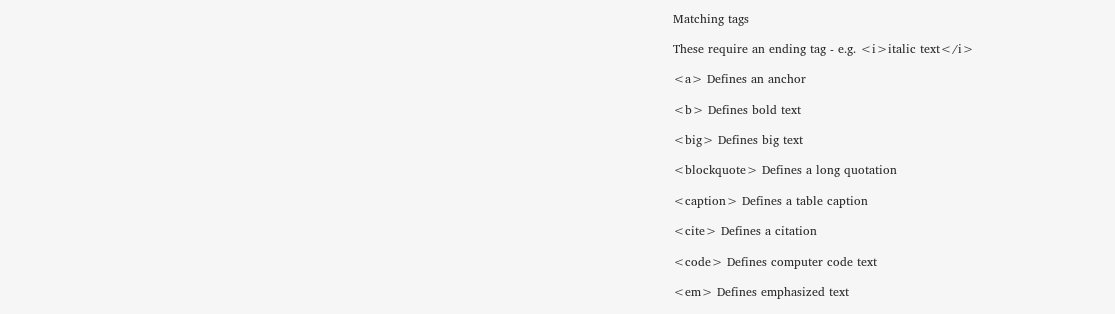Matching tags

These require an ending tag - e.g. <i>italic text</i>

<a> Defines an anchor

<b> Defines bold text

<big> Defines big text

<blockquote> Defines a long quotation

<caption> Defines a table caption

<cite> Defines a citation

<code> Defines computer code text

<em> Defines emphasized text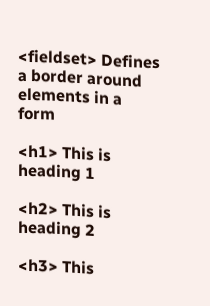<fieldset> Defines a border around elements in a form

<h1> This is heading 1

<h2> This is heading 2

<h3> This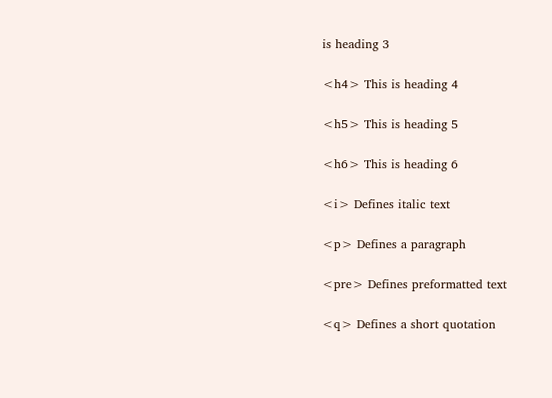is heading 3

<h4> This is heading 4

<h5> This is heading 5

<h6> This is heading 6

<i> Defines italic text

<p> Defines a paragraph

<pre> Defines preformatted text

<q> Defines a short quotation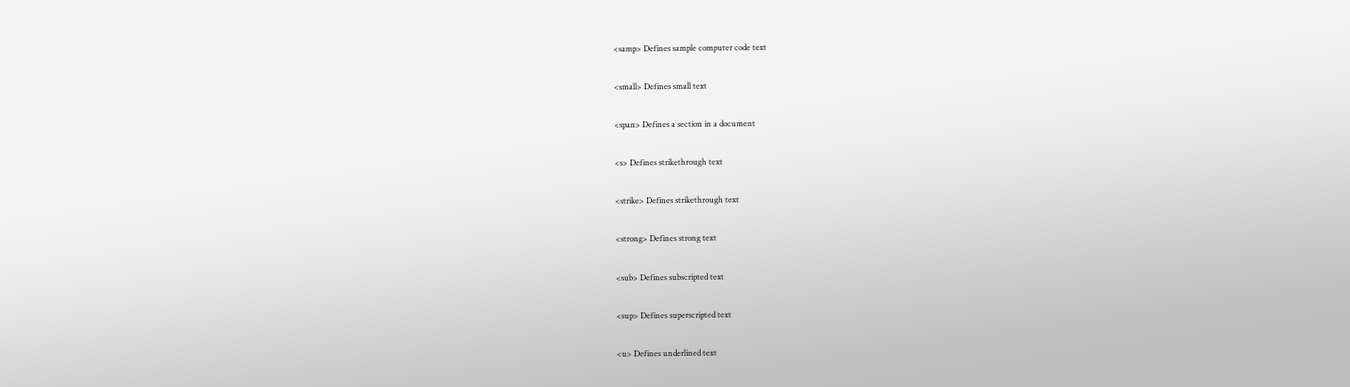<samp> Defines sample computer code text

<small> Defines small text

<span> Defines a section in a document

<s> Defines strikethrough text

<strike> Defines strikethrough text

<strong> Defines strong text

<sub> Defines subscripted text

<sup> Defines superscripted text

<u> Defines underlined text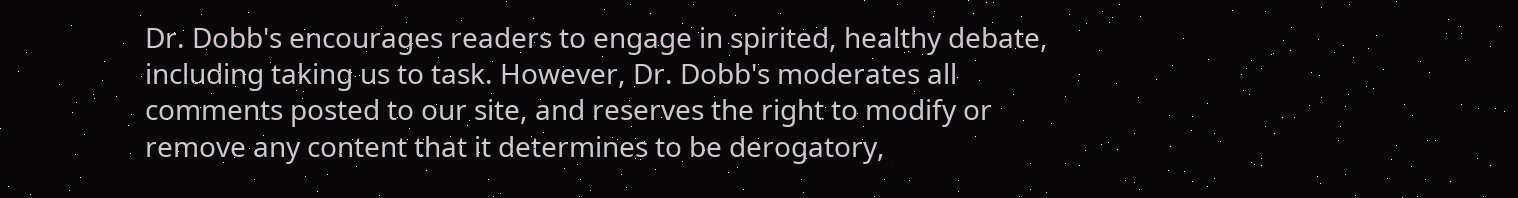Dr. Dobb's encourages readers to engage in spirited, healthy debate, including taking us to task. However, Dr. Dobb's moderates all comments posted to our site, and reserves the right to modify or remove any content that it determines to be derogatory,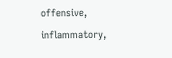offensive, inflammatory,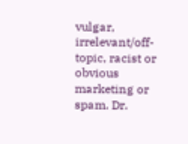vulgar, irrelevant/off-topic, racist or obvious marketing or spam. Dr.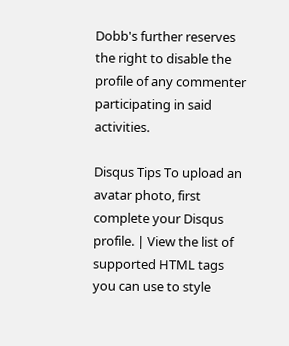Dobb's further reserves the right to disable the profile of any commenter participating in said activities.

Disqus Tips To upload an avatar photo, first complete your Disqus profile. | View the list of supported HTML tags you can use to style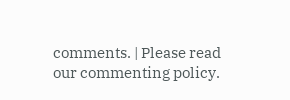comments. | Please read our commenting policy.